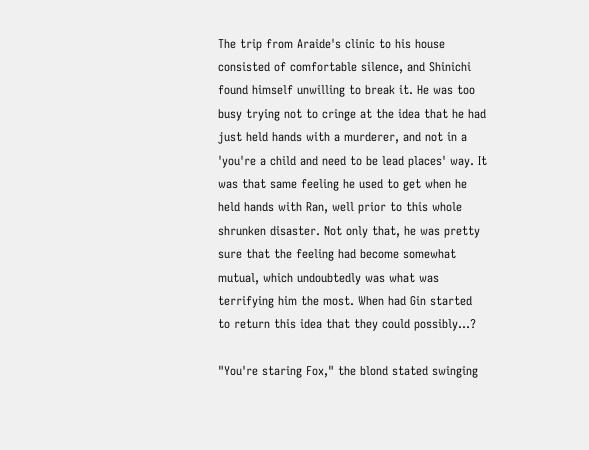The trip from Araide's clinic to his house consisted of comfortable silence, and Shinichi found himself unwilling to break it. He was too busy trying not to cringe at the idea that he had just held hands with a murderer, and not in a 'you're a child and need to be lead places' way. It was that same feeling he used to get when he held hands with Ran, well prior to this whole shrunken disaster. Not only that, he was pretty sure that the feeling had become somewhat mutual, which undoubtedly was what was terrifying him the most. When had Gin started to return this idea that they could possibly…?

"You're staring Fox," the blond stated swinging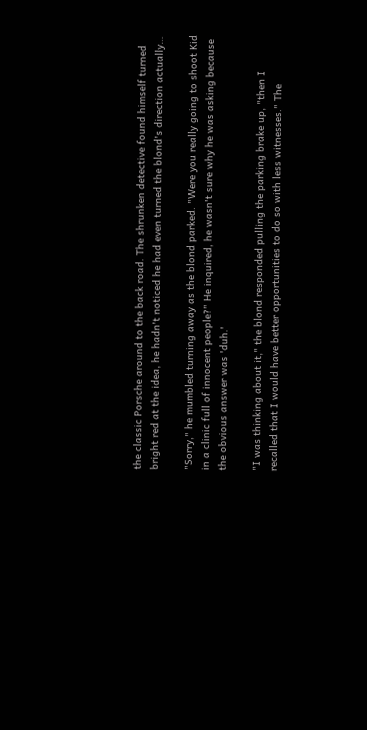the classic Porsche around to the back road. The shrunken detective found himself turned bright red at the idea, he hadn't noticed he had even turned the blond's direction actually…

"Sorry," he mumbled turning away as the blond parked. "Were you really going to shoot Kid in a clinic full of innocent people?" He inquired, he wasn't sure why he was asking because the obvious answer was 'duh.'

"I was thinking about it," the blond responded pulling the parking brake up, "then I recalled that I would have better opportunities to do so with less witnesses." The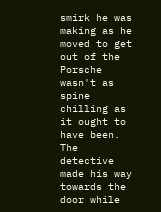smirk he was making as he moved to get out of the Porsche wasn't as spine chilling as it ought to have been. The detective made his way towards the door while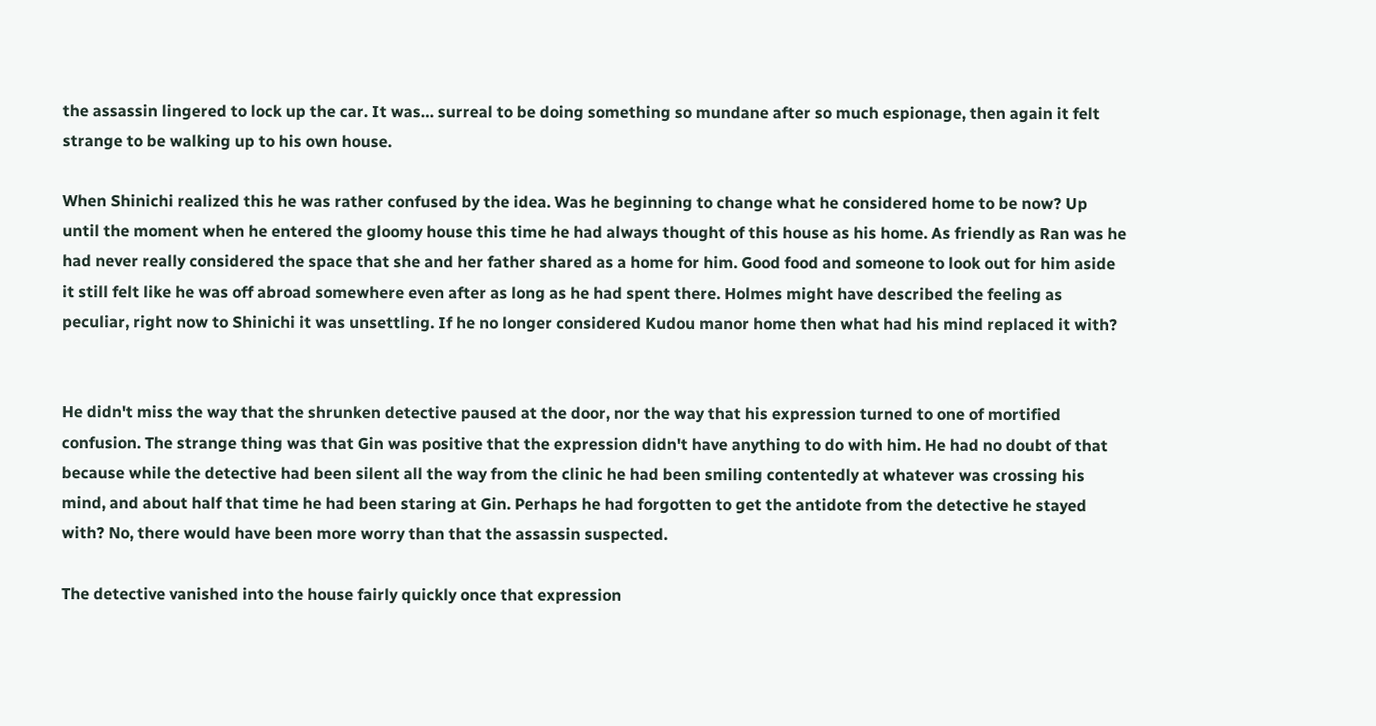the assassin lingered to lock up the car. It was… surreal to be doing something so mundane after so much espionage, then again it felt strange to be walking up to his own house.

When Shinichi realized this he was rather confused by the idea. Was he beginning to change what he considered home to be now? Up until the moment when he entered the gloomy house this time he had always thought of this house as his home. As friendly as Ran was he had never really considered the space that she and her father shared as a home for him. Good food and someone to look out for him aside it still felt like he was off abroad somewhere even after as long as he had spent there. Holmes might have described the feeling as peculiar, right now to Shinichi it was unsettling. If he no longer considered Kudou manor home then what had his mind replaced it with?


He didn't miss the way that the shrunken detective paused at the door, nor the way that his expression turned to one of mortified confusion. The strange thing was that Gin was positive that the expression didn't have anything to do with him. He had no doubt of that because while the detective had been silent all the way from the clinic he had been smiling contentedly at whatever was crossing his mind, and about half that time he had been staring at Gin. Perhaps he had forgotten to get the antidote from the detective he stayed with? No, there would have been more worry than that the assassin suspected.

The detective vanished into the house fairly quickly once that expression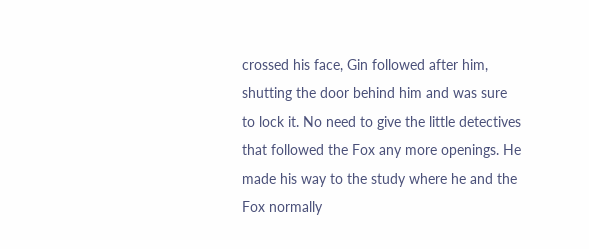crossed his face, Gin followed after him, shutting the door behind him and was sure to lock it. No need to give the little detectives that followed the Fox any more openings. He made his way to the study where he and the Fox normally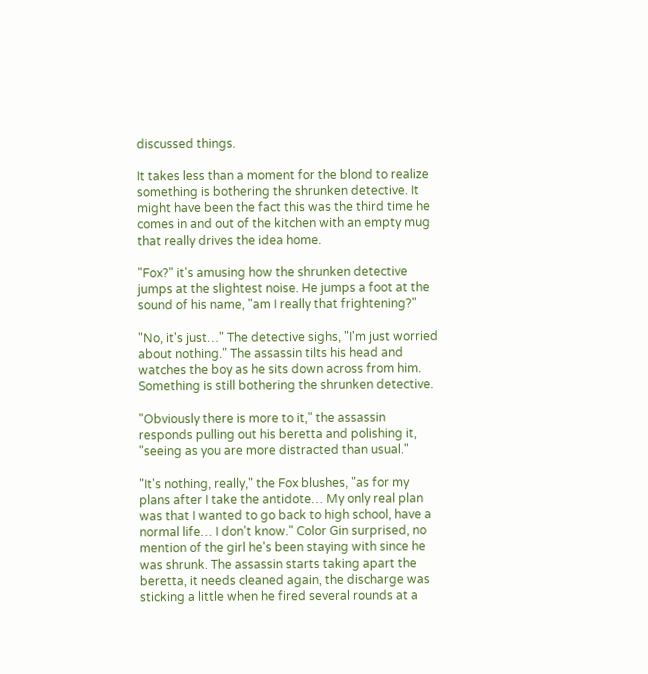discussed things.

It takes less than a moment for the blond to realize something is bothering the shrunken detective. It might have been the fact this was the third time he comes in and out of the kitchen with an empty mug that really drives the idea home.

"Fox?" it's amusing how the shrunken detective jumps at the slightest noise. He jumps a foot at the sound of his name, "am I really that frightening?"

"No, it's just…" The detective sighs, "I'm just worried about nothing." The assassin tilts his head and watches the boy as he sits down across from him. Something is still bothering the shrunken detective.

"Obviously there is more to it," the assassin responds pulling out his beretta and polishing it, "seeing as you are more distracted than usual."

"It's nothing, really," the Fox blushes, "as for my plans after I take the antidote… My only real plan was that I wanted to go back to high school, have a normal life… I don't know." Color Gin surprised, no mention of the girl he's been staying with since he was shrunk. The assassin starts taking apart the beretta, it needs cleaned again, the discharge was sticking a little when he fired several rounds at a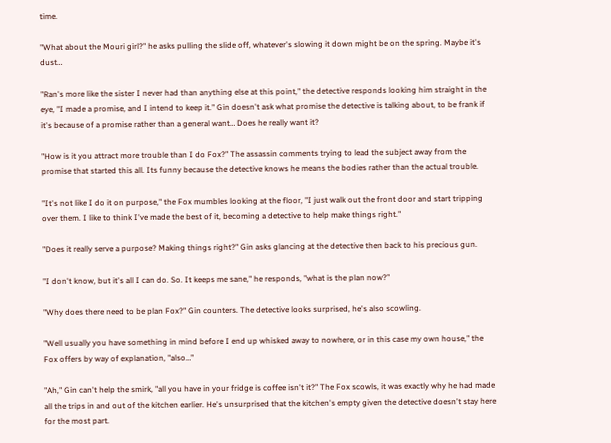time.

"What about the Mouri girl?" he asks pulling the slide off, whatever's slowing it down might be on the spring. Maybe it's dust…

"Ran's more like the sister I never had than anything else at this point," the detective responds looking him straight in the eye, "I made a promise, and I intend to keep it." Gin doesn't ask what promise the detective is talking about, to be frank if it's because of a promise rather than a general want… Does he really want it?

"How is it you attract more trouble than I do Fox?" The assassin comments trying to lead the subject away from the promise that started this all. Its funny because the detective knows he means the bodies rather than the actual trouble.

"It's not like I do it on purpose," the Fox mumbles looking at the floor, "I just walk out the front door and start tripping over them. I like to think I've made the best of it, becoming a detective to help make things right."

"Does it really serve a purpose? Making things right?" Gin asks glancing at the detective then back to his precious gun.

"I don't know, but it's all I can do. So. It keeps me sane," he responds, "what is the plan now?"

"Why does there need to be plan Fox?" Gin counters. The detective looks surprised, he's also scowling.

"Well usually you have something in mind before I end up whisked away to nowhere, or in this case my own house," the Fox offers by way of explanation, "also…"

"Ah," Gin can't help the smirk, "all you have in your fridge is coffee isn't it?" The Fox scowls, it was exactly why he had made all the trips in and out of the kitchen earlier. He's unsurprised that the kitchen's empty given the detective doesn't stay here for the most part.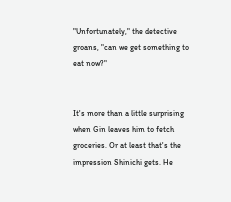"Unfortunately," the detective groans, "can we get something to eat now?"


It's more than a little surprising when Gin leaves him to fetch groceries. Or at least that's the impression Shinichi gets. He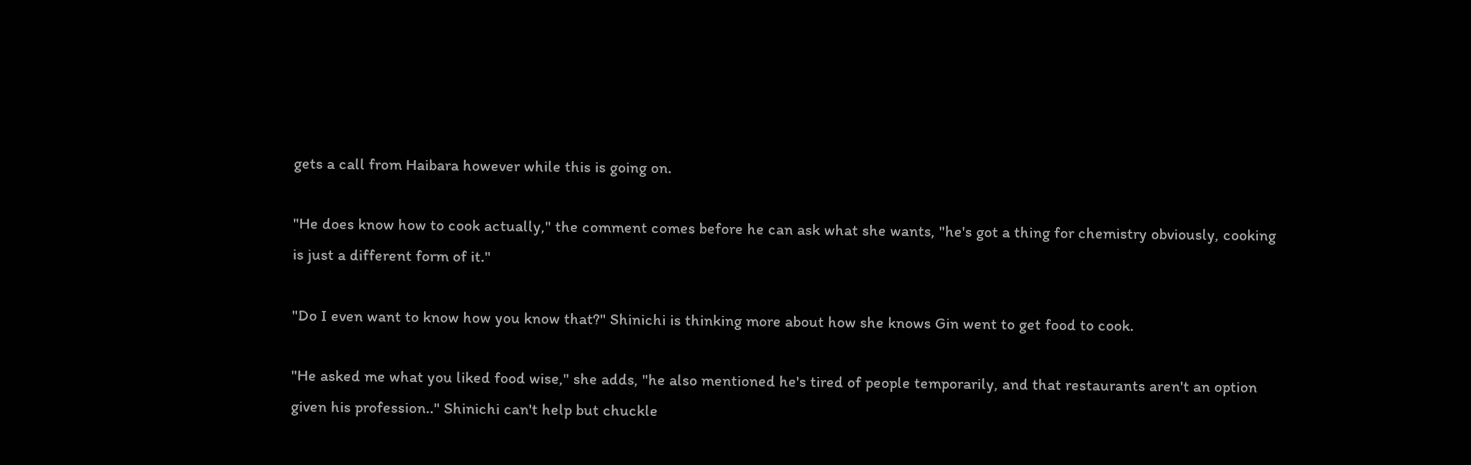gets a call from Haibara however while this is going on.

"He does know how to cook actually," the comment comes before he can ask what she wants, "he's got a thing for chemistry obviously, cooking is just a different form of it."

"Do I even want to know how you know that?" Shinichi is thinking more about how she knows Gin went to get food to cook.

"He asked me what you liked food wise," she adds, "he also mentioned he's tired of people temporarily, and that restaurants aren't an option given his profession.." Shinichi can't help but chuckle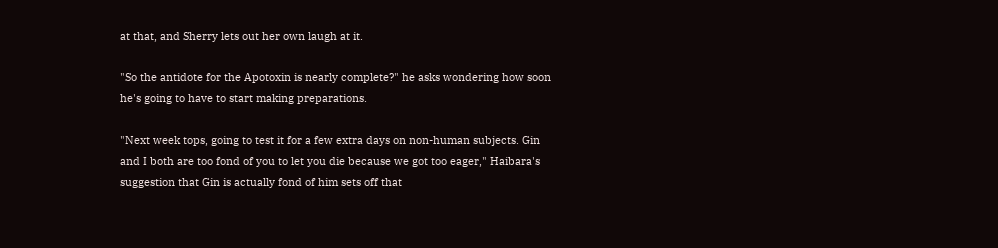at that, and Sherry lets out her own laugh at it.

"So the antidote for the Apotoxin is nearly complete?" he asks wondering how soon he's going to have to start making preparations.

"Next week tops, going to test it for a few extra days on non-human subjects. Gin and I both are too fond of you to let you die because we got too eager," Haibara's suggestion that Gin is actually fond of him sets off that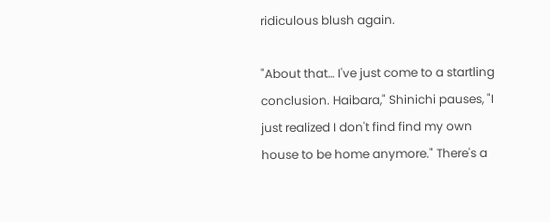ridiculous blush again.

"About that… I've just come to a startling conclusion. Haibara," Shinichi pauses, "I just realized I don't find find my own house to be home anymore." There's a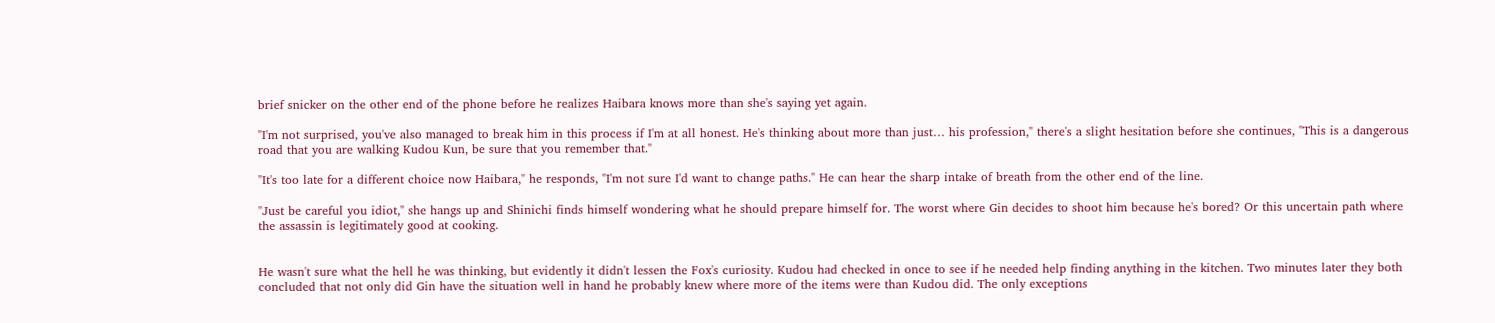brief snicker on the other end of the phone before he realizes Haibara knows more than she's saying yet again.

"I'm not surprised, you've also managed to break him in this process if I'm at all honest. He's thinking about more than just… his profession," there's a slight hesitation before she continues, "This is a dangerous road that you are walking Kudou Kun, be sure that you remember that."

"It's too late for a different choice now Haibara," he responds, "I'm not sure I'd want to change paths." He can hear the sharp intake of breath from the other end of the line.

"Just be careful you idiot," she hangs up and Shinichi finds himself wondering what he should prepare himself for. The worst where Gin decides to shoot him because he's bored? Or this uncertain path where the assassin is legitimately good at cooking.


He wasn't sure what the hell he was thinking, but evidently it didn't lessen the Fox's curiosity. Kudou had checked in once to see if he needed help finding anything in the kitchen. Two minutes later they both concluded that not only did Gin have the situation well in hand he probably knew where more of the items were than Kudou did. The only exceptions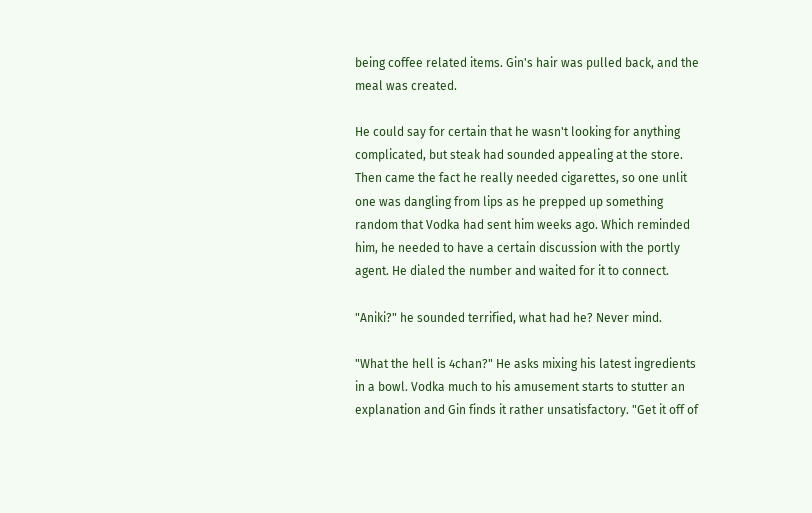being coffee related items. Gin's hair was pulled back, and the meal was created.

He could say for certain that he wasn't looking for anything complicated, but steak had sounded appealing at the store. Then came the fact he really needed cigarettes, so one unlit one was dangling from lips as he prepped up something random that Vodka had sent him weeks ago. Which reminded him, he needed to have a certain discussion with the portly agent. He dialed the number and waited for it to connect.

"Aniki?" he sounded terrified, what had he? Never mind.

"What the hell is 4chan?" He asks mixing his latest ingredients in a bowl. Vodka much to his amusement starts to stutter an explanation and Gin finds it rather unsatisfactory. "Get it off of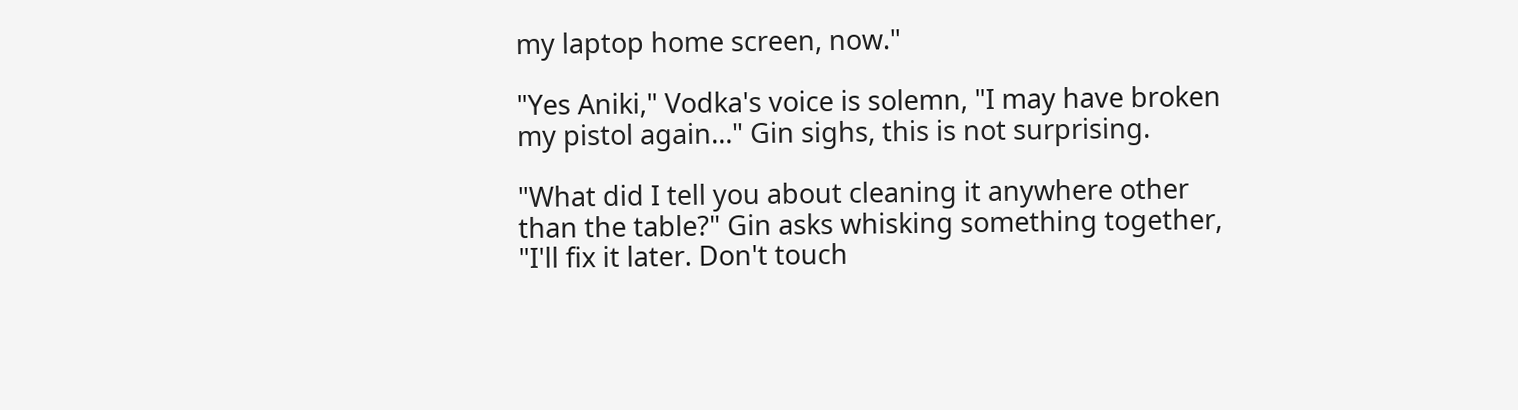my laptop home screen, now."

"Yes Aniki," Vodka's voice is solemn, "I may have broken my pistol again…" Gin sighs, this is not surprising.

"What did I tell you about cleaning it anywhere other than the table?" Gin asks whisking something together, "I'll fix it later. Don't touch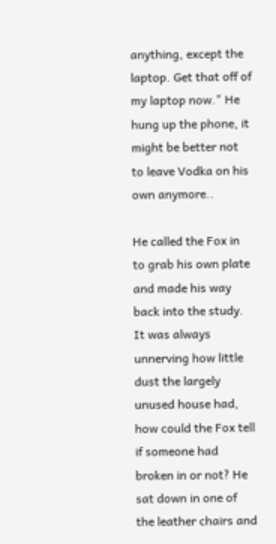anything, except the laptop. Get that off of my laptop now." He hung up the phone, it might be better not to leave Vodka on his own anymore..

He called the Fox in to grab his own plate and made his way back into the study. It was always unnerving how little dust the largely unused house had, how could the Fox tell if someone had broken in or not? He sat down in one of the leather chairs and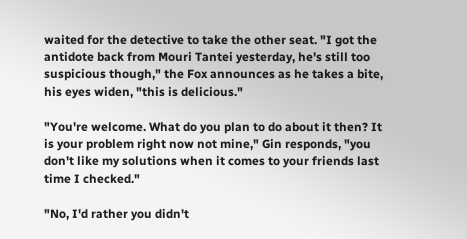waited for the detective to take the other seat. "I got the antidote back from Mouri Tantei yesterday, he's still too suspicious though," the Fox announces as he takes a bite, his eyes widen, "this is delicious."

"You're welcome. What do you plan to do about it then? It is your problem right now not mine," Gin responds, "you don't like my solutions when it comes to your friends last time I checked."

"No, I'd rather you didn't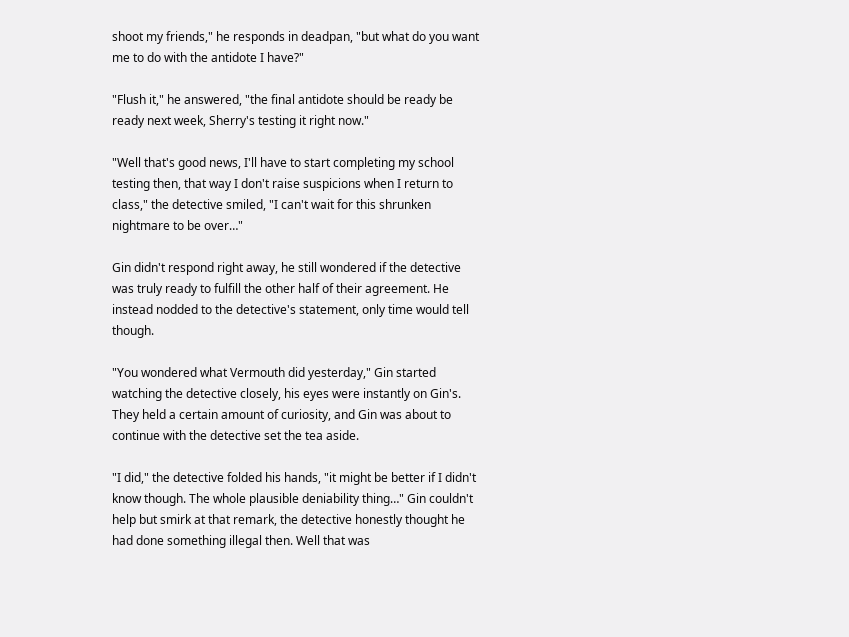shoot my friends," he responds in deadpan, "but what do you want me to do with the antidote I have?"

"Flush it," he answered, "the final antidote should be ready be ready next week, Sherry's testing it right now."

"Well that's good news, I'll have to start completing my school testing then, that way I don't raise suspicions when I return to class," the detective smiled, "I can't wait for this shrunken nightmare to be over…"

Gin didn't respond right away, he still wondered if the detective was truly ready to fulfill the other half of their agreement. He instead nodded to the detective's statement, only time would tell though.

"You wondered what Vermouth did yesterday," Gin started watching the detective closely, his eyes were instantly on Gin's. They held a certain amount of curiosity, and Gin was about to continue with the detective set the tea aside.

"I did," the detective folded his hands, "it might be better if I didn't know though. The whole plausible deniability thing…" Gin couldn't help but smirk at that remark, the detective honestly thought he had done something illegal then. Well that was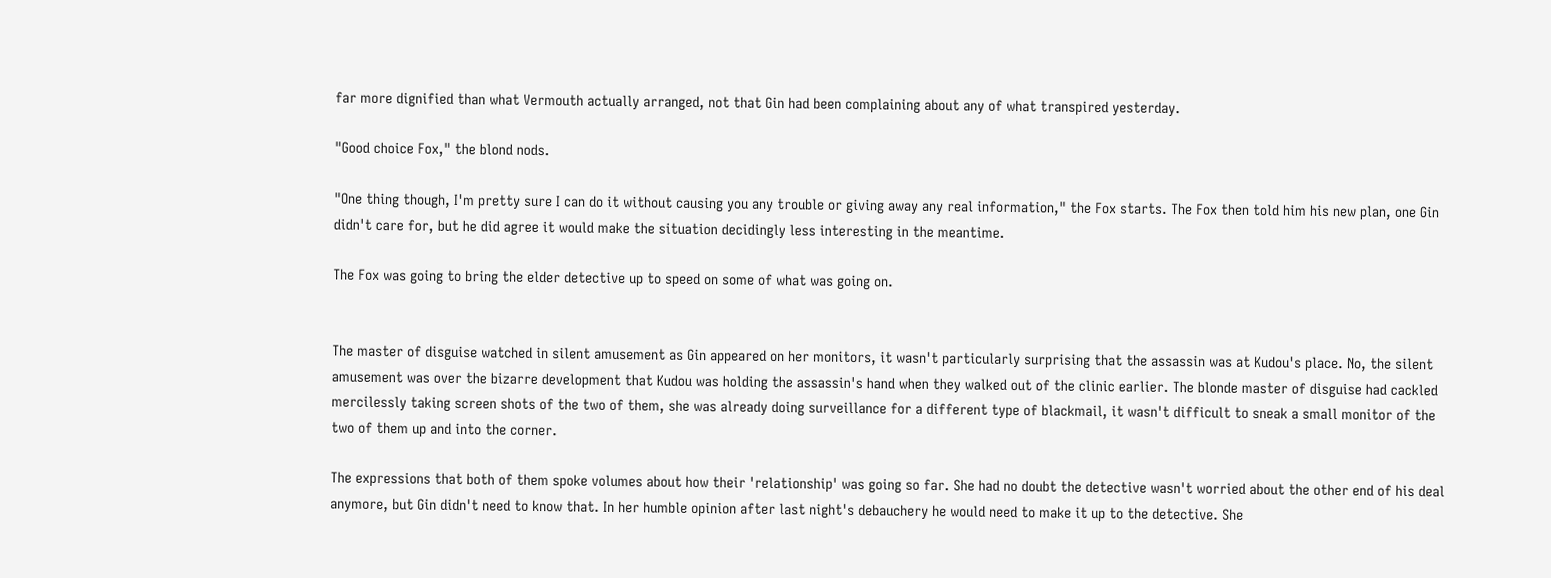far more dignified than what Vermouth actually arranged, not that Gin had been complaining about any of what transpired yesterday.

"Good choice Fox," the blond nods.

"One thing though, I'm pretty sure I can do it without causing you any trouble or giving away any real information," the Fox starts. The Fox then told him his new plan, one Gin didn't care for, but he did agree it would make the situation decidingly less interesting in the meantime.

The Fox was going to bring the elder detective up to speed on some of what was going on.


The master of disguise watched in silent amusement as Gin appeared on her monitors, it wasn't particularly surprising that the assassin was at Kudou's place. No, the silent amusement was over the bizarre development that Kudou was holding the assassin's hand when they walked out of the clinic earlier. The blonde master of disguise had cackled mercilessly taking screen shots of the two of them, she was already doing surveillance for a different type of blackmail, it wasn't difficult to sneak a small monitor of the two of them up and into the corner.

The expressions that both of them spoke volumes about how their 'relationship' was going so far. She had no doubt the detective wasn't worried about the other end of his deal anymore, but Gin didn't need to know that. In her humble opinion after last night's debauchery he would need to make it up to the detective. She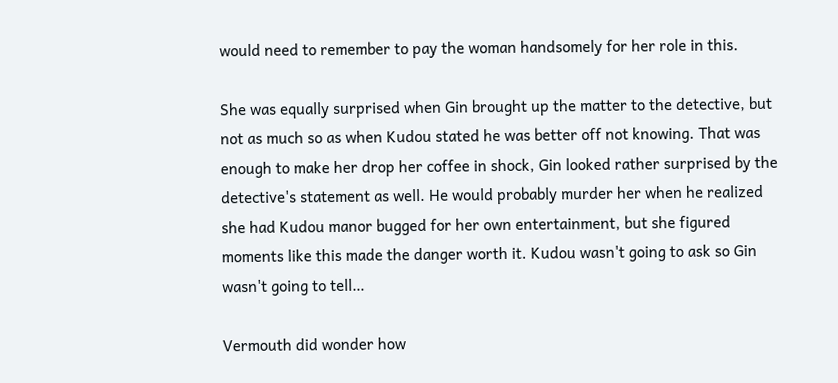would need to remember to pay the woman handsomely for her role in this.

She was equally surprised when Gin brought up the matter to the detective, but not as much so as when Kudou stated he was better off not knowing. That was enough to make her drop her coffee in shock, Gin looked rather surprised by the detective's statement as well. He would probably murder her when he realized she had Kudou manor bugged for her own entertainment, but she figured moments like this made the danger worth it. Kudou wasn't going to ask so Gin wasn't going to tell…

Vermouth did wonder how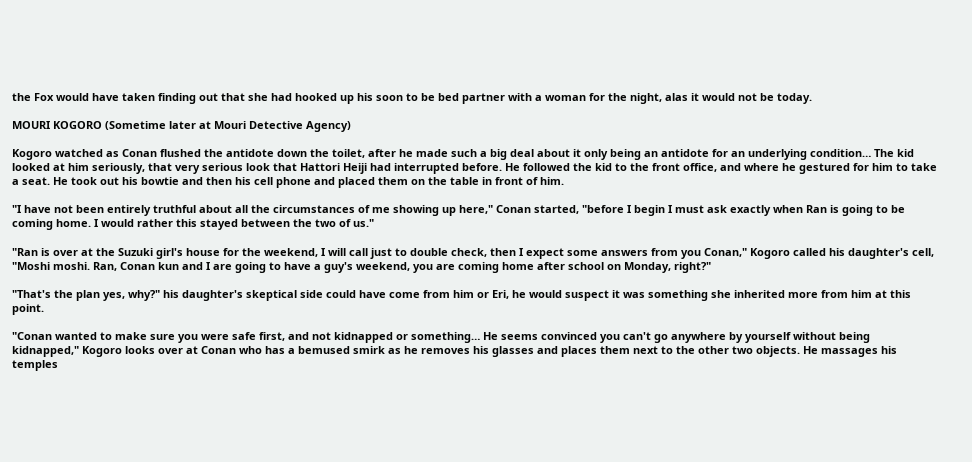the Fox would have taken finding out that she had hooked up his soon to be bed partner with a woman for the night, alas it would not be today.

MOURI KOGORO (Sometime later at Mouri Detective Agency)

Kogoro watched as Conan flushed the antidote down the toilet, after he made such a big deal about it only being an antidote for an underlying condition… The kid looked at him seriously, that very serious look that Hattori Heiji had interrupted before. He followed the kid to the front office, and where he gestured for him to take a seat. He took out his bowtie and then his cell phone and placed them on the table in front of him.

"I have not been entirely truthful about all the circumstances of me showing up here," Conan started, "before I begin I must ask exactly when Ran is going to be coming home. I would rather this stayed between the two of us."

"Ran is over at the Suzuki girl's house for the weekend, I will call just to double check, then I expect some answers from you Conan," Kogoro called his daughter's cell, "Moshi moshi. Ran, Conan kun and I are going to have a guy's weekend, you are coming home after school on Monday, right?"

"That's the plan yes, why?" his daughter's skeptical side could have come from him or Eri, he would suspect it was something she inherited more from him at this point.

"Conan wanted to make sure you were safe first, and not kidnapped or something… He seems convinced you can't go anywhere by yourself without being kidnapped," Kogoro looks over at Conan who has a bemused smirk as he removes his glasses and places them next to the other two objects. He massages his temples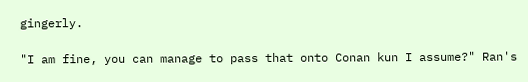gingerly.

"I am fine, you can manage to pass that onto Conan kun I assume?" Ran's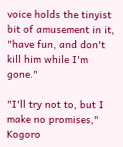voice holds the tinyist bit of amusement in it, "have fun, and don't kill him while I'm gone."

"I'll try not to, but I make no promises," Kogoro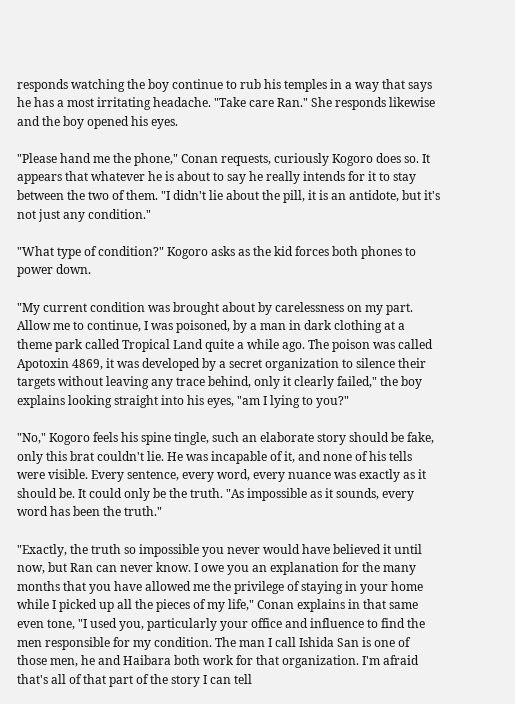responds watching the boy continue to rub his temples in a way that says he has a most irritating headache. "Take care Ran." She responds likewise and the boy opened his eyes.

"Please hand me the phone," Conan requests, curiously Kogoro does so. It appears that whatever he is about to say he really intends for it to stay between the two of them. "I didn't lie about the pill, it is an antidote, but it's not just any condition."

"What type of condition?" Kogoro asks as the kid forces both phones to power down.

"My current condition was brought about by carelessness on my part. Allow me to continue, I was poisoned, by a man in dark clothing at a theme park called Tropical Land quite a while ago. The poison was called Apotoxin 4869, it was developed by a secret organization to silence their targets without leaving any trace behind, only it clearly failed," the boy explains looking straight into his eyes, "am I lying to you?"

"No," Kogoro feels his spine tingle, such an elaborate story should be fake, only this brat couldn't lie. He was incapable of it, and none of his tells were visible. Every sentence, every word, every nuance was exactly as it should be. It could only be the truth. "As impossible as it sounds, every word has been the truth."

"Exactly, the truth so impossible you never would have believed it until now, but Ran can never know. I owe you an explanation for the many months that you have allowed me the privilege of staying in your home while I picked up all the pieces of my life," Conan explains in that same even tone, "I used you, particularly your office and influence to find the men responsible for my condition. The man I call Ishida San is one of those men, he and Haibara both work for that organization. I'm afraid that's all of that part of the story I can tell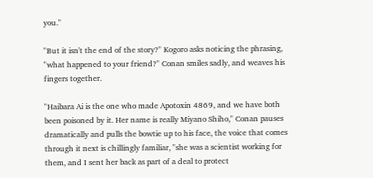you."

"But it isn't the end of the story?" Kogoro asks noticing the phrasing, "what happened to your friend?" Conan smiles sadly, and weaves his fingers together.

"Haibara Ai is the one who made Apotoxin 4869, and we have both been poisoned by it. Her name is really Miyano Shiho," Conan pauses dramatically and pulls the bowtie up to his face, the voice that comes through it next is chillingly familiar, "she was a scientist working for them, and I sent her back as part of a deal to protect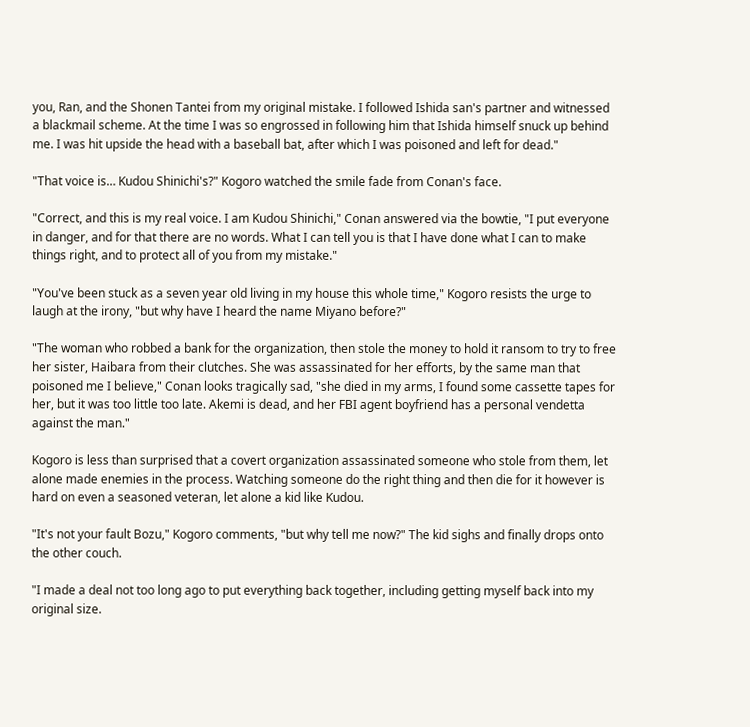you, Ran, and the Shonen Tantei from my original mistake. I followed Ishida san's partner and witnessed a blackmail scheme. At the time I was so engrossed in following him that Ishida himself snuck up behind me. I was hit upside the head with a baseball bat, after which I was poisoned and left for dead."

"That voice is… Kudou Shinichi's?" Kogoro watched the smile fade from Conan's face.

"Correct, and this is my real voice. I am Kudou Shinichi," Conan answered via the bowtie, "I put everyone in danger, and for that there are no words. What I can tell you is that I have done what I can to make things right, and to protect all of you from my mistake."

"You've been stuck as a seven year old living in my house this whole time," Kogoro resists the urge to laugh at the irony, "but why have I heard the name Miyano before?"

"The woman who robbed a bank for the organization, then stole the money to hold it ransom to try to free her sister, Haibara from their clutches. She was assassinated for her efforts, by the same man that poisoned me I believe," Conan looks tragically sad, "she died in my arms, I found some cassette tapes for her, but it was too little too late. Akemi is dead, and her FBI agent boyfriend has a personal vendetta against the man."

Kogoro is less than surprised that a covert organization assassinated someone who stole from them, let alone made enemies in the process. Watching someone do the right thing and then die for it however is hard on even a seasoned veteran, let alone a kid like Kudou.

"It's not your fault Bozu," Kogoro comments, "but why tell me now?" The kid sighs and finally drops onto the other couch.

"I made a deal not too long ago to put everything back together, including getting myself back into my original size.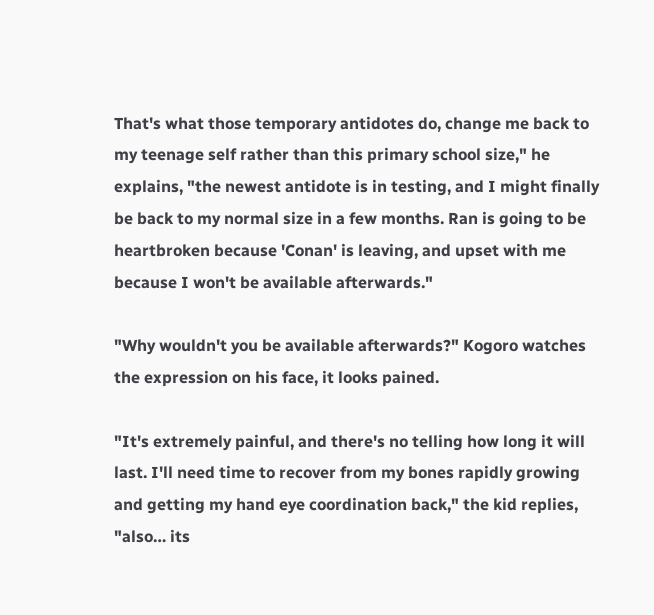That's what those temporary antidotes do, change me back to my teenage self rather than this primary school size," he explains, "the newest antidote is in testing, and I might finally be back to my normal size in a few months. Ran is going to be heartbroken because 'Conan' is leaving, and upset with me because I won't be available afterwards."

"Why wouldn't you be available afterwards?" Kogoro watches the expression on his face, it looks pained.

"It's extremely painful, and there's no telling how long it will last. I'll need time to recover from my bones rapidly growing and getting my hand eye coordination back," the kid replies, "also… its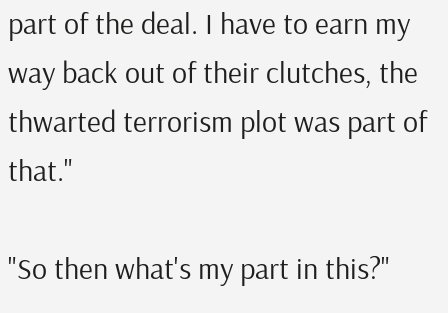part of the deal. I have to earn my way back out of their clutches, the thwarted terrorism plot was part of that."

"So then what's my part in this?"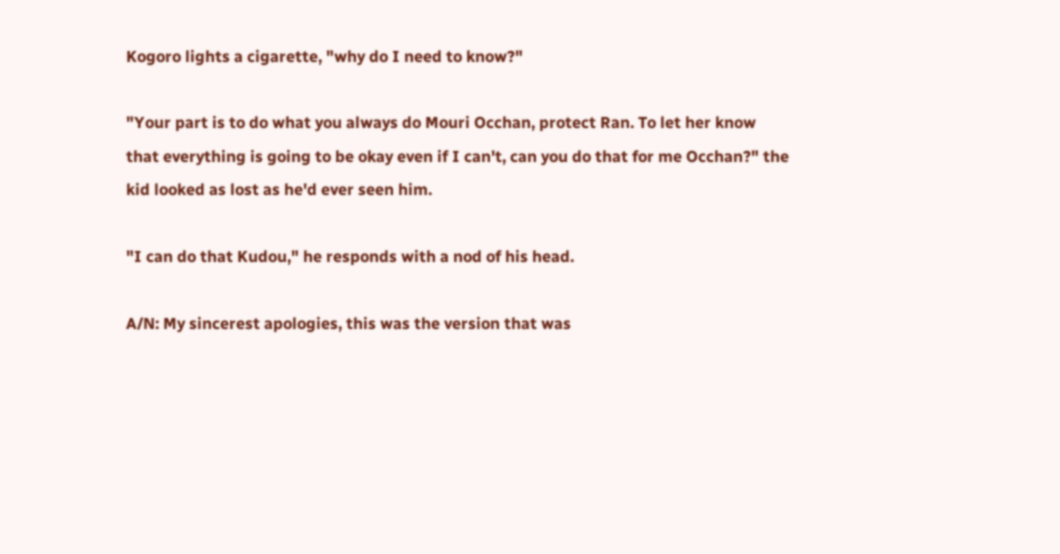Kogoro lights a cigarette, "why do I need to know?"

"Your part is to do what you always do Mouri Occhan, protect Ran. To let her know that everything is going to be okay even if I can't, can you do that for me Occhan?" the kid looked as lost as he'd ever seen him.

"I can do that Kudou," he responds with a nod of his head.

A/N: My sincerest apologies, this was the version that was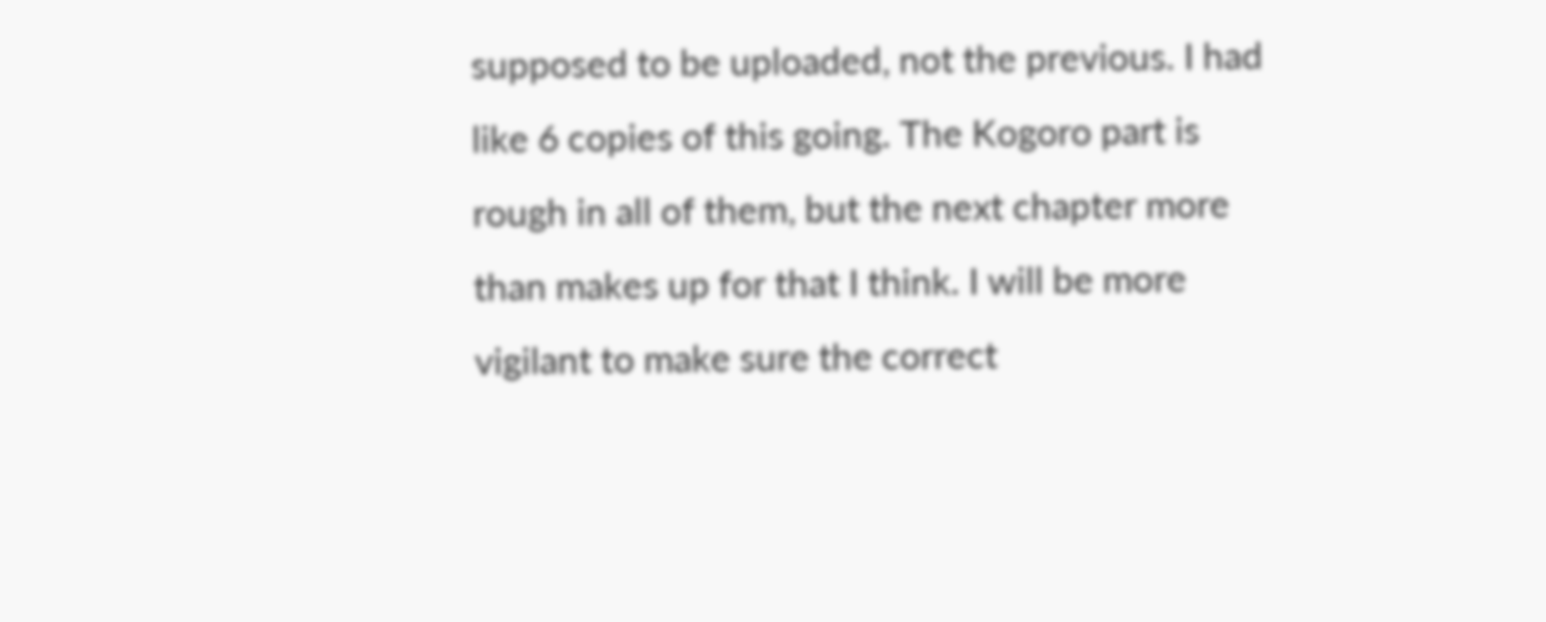supposed to be uploaded, not the previous. I had like 6 copies of this going. The Kogoro part is rough in all of them, but the next chapter more than makes up for that I think. I will be more vigilant to make sure the correct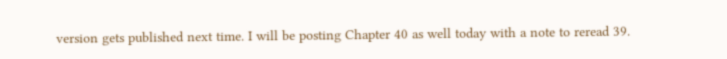version gets published next time. I will be posting Chapter 40 as well today with a note to reread 39.